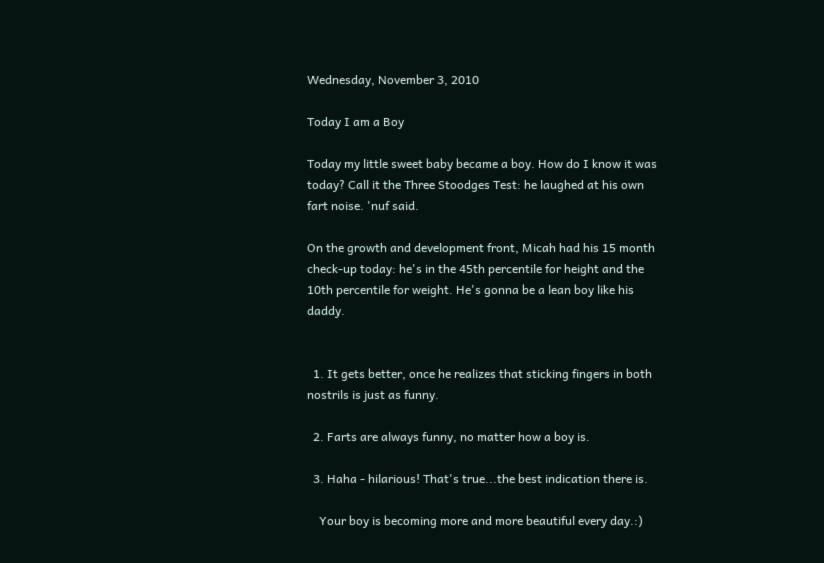Wednesday, November 3, 2010

Today I am a Boy

Today my little sweet baby became a boy. How do I know it was today? Call it the Three Stoodges Test: he laughed at his own fart noise. 'nuf said.

On the growth and development front, Micah had his 15 month check-up today: he's in the 45th percentile for height and the 10th percentile for weight. He's gonna be a lean boy like his daddy.


  1. It gets better, once he realizes that sticking fingers in both nostrils is just as funny.

  2. Farts are always funny, no matter how a boy is.

  3. Haha - hilarious! That's true...the best indication there is.

    Your boy is becoming more and more beautiful every day.:)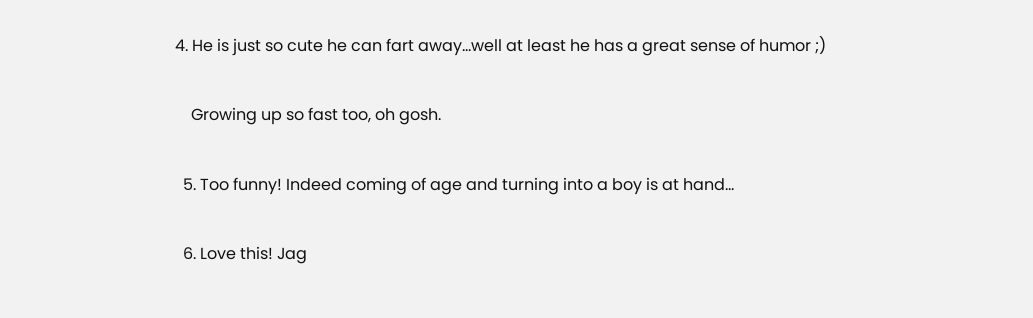4. He is just so cute he can fart away...well at least he has a great sense of humor ;)

    Growing up so fast too, oh gosh.

  5. Too funny! Indeed coming of age and turning into a boy is at hand...

  6. Love this! Jag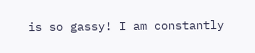is so gassy! I am constantly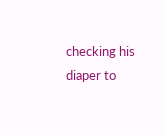checking his diaper to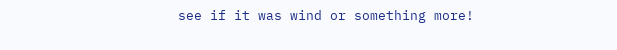see if it was wind or something more!